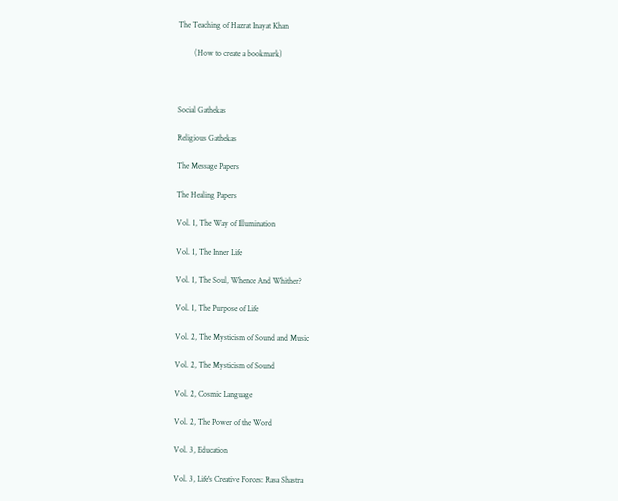The Teaching of Hazrat Inayat Khan

        (How to create a bookmark)



Social Gathekas

Religious Gathekas

The Message Papers

The Healing Papers

Vol. 1, The Way of Illumination

Vol. 1, The Inner Life

Vol. 1, The Soul, Whence And Whither?

Vol. 1, The Purpose of Life

Vol. 2, The Mysticism of Sound and Music

Vol. 2, The Mysticism of Sound

Vol. 2, Cosmic Language

Vol. 2, The Power of the Word

Vol. 3, Education

Vol. 3, Life's Creative Forces: Rasa Shastra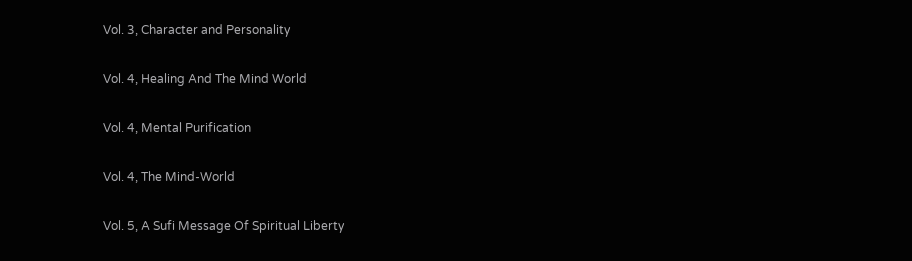Vol. 3, Character and Personality

Vol. 4, Healing And The Mind World

Vol. 4, Mental Purification

Vol. 4, The Mind-World

Vol. 5, A Sufi Message Of Spiritual Liberty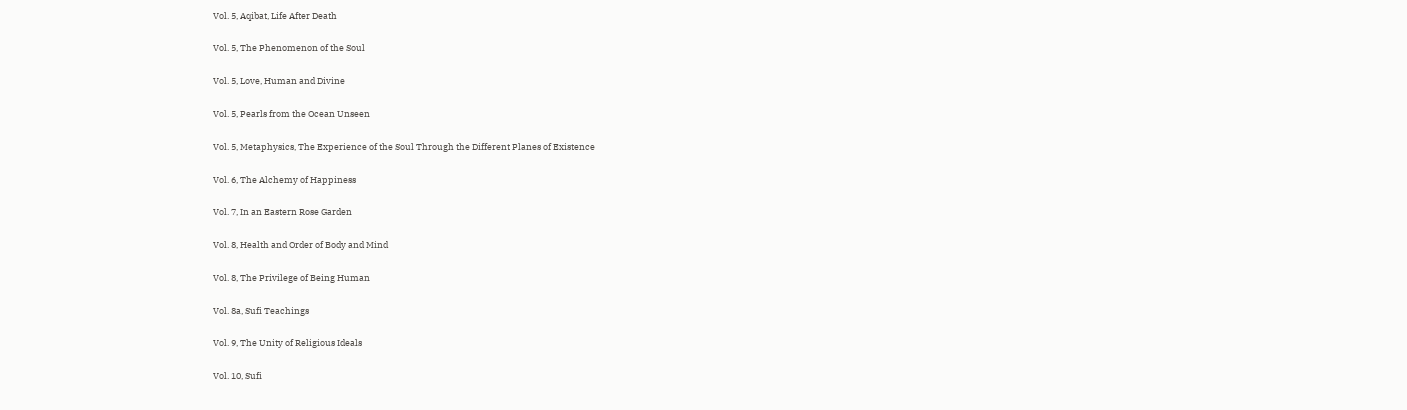Vol. 5, Aqibat, Life After Death

Vol. 5, The Phenomenon of the Soul

Vol. 5, Love, Human and Divine

Vol. 5, Pearls from the Ocean Unseen

Vol. 5, Metaphysics, The Experience of the Soul Through the Different Planes of Existence

Vol. 6, The Alchemy of Happiness

Vol. 7, In an Eastern Rose Garden

Vol. 8, Health and Order of Body and Mind

Vol. 8, The Privilege of Being Human

Vol. 8a, Sufi Teachings

Vol. 9, The Unity of Religious Ideals

Vol. 10, Sufi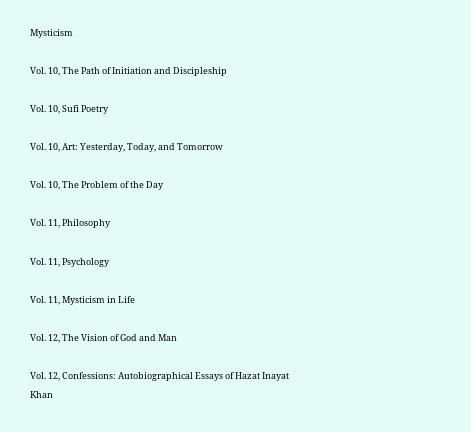Mysticism

Vol. 10, The Path of Initiation and Discipleship

Vol. 10, Sufi Poetry

Vol. 10, Art: Yesterday, Today, and Tomorrow

Vol. 10, The Problem of the Day

Vol. 11, Philosophy

Vol. 11, Psychology

Vol. 11, Mysticism in Life

Vol. 12, The Vision of God and Man

Vol. 12, Confessions: Autobiographical Essays of Hazat Inayat Khan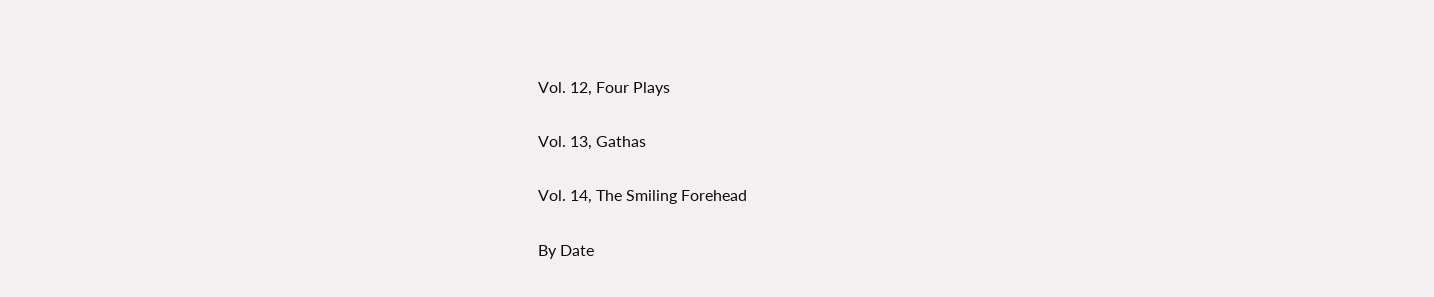Vol. 12, Four Plays

Vol. 13, Gathas

Vol. 14, The Smiling Forehead

By Date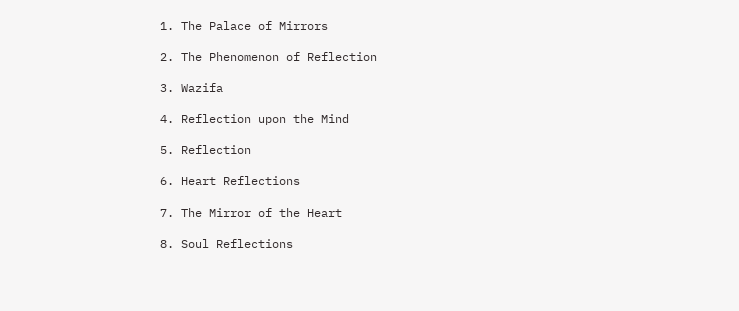1. The Palace of Mirrors

2. The Phenomenon of Reflection

3. Wazifa

4. Reflection upon the Mind

5. Reflection

6. Heart Reflections

7. The Mirror of the Heart

8. Soul Reflections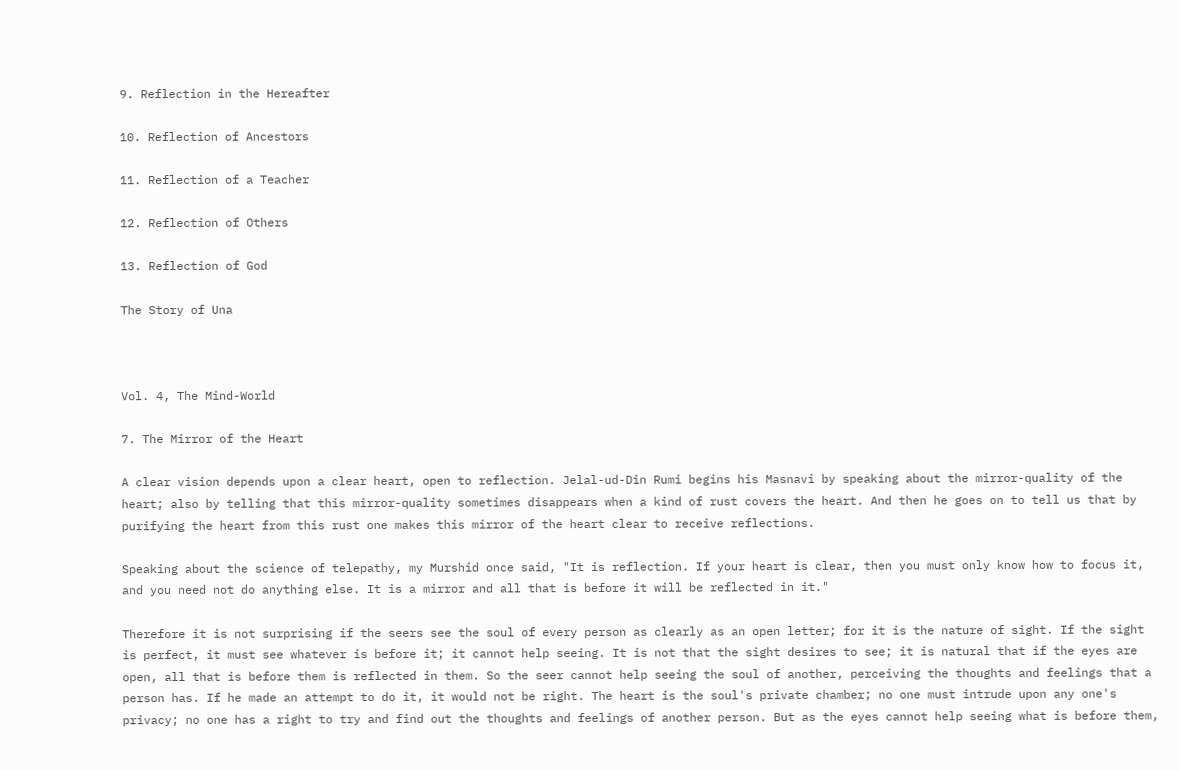9. Reflection in the Hereafter

10. Reflection of Ancestors

11. Reflection of a Teacher

12. Reflection of Others

13. Reflection of God

The Story of Una



Vol. 4, The Mind-World

7. The Mirror of the Heart

A clear vision depends upon a clear heart, open to reflection. Jelal-ud-Din Rumi begins his Masnavi by speaking about the mirror-quality of the heart; also by telling that this mirror-quality sometimes disappears when a kind of rust covers the heart. And then he goes on to tell us that by purifying the heart from this rust one makes this mirror of the heart clear to receive reflections.

Speaking about the science of telepathy, my Murshid once said, "It is reflection. If your heart is clear, then you must only know how to focus it, and you need not do anything else. It is a mirror and all that is before it will be reflected in it."

Therefore it is not surprising if the seers see the soul of every person as clearly as an open letter; for it is the nature of sight. If the sight is perfect, it must see whatever is before it; it cannot help seeing. It is not that the sight desires to see; it is natural that if the eyes are open, all that is before them is reflected in them. So the seer cannot help seeing the soul of another, perceiving the thoughts and feelings that a person has. If he made an attempt to do it, it would not be right. The heart is the soul's private chamber; no one must intrude upon any one's privacy; no one has a right to try and find out the thoughts and feelings of another person. But as the eyes cannot help seeing what is before them,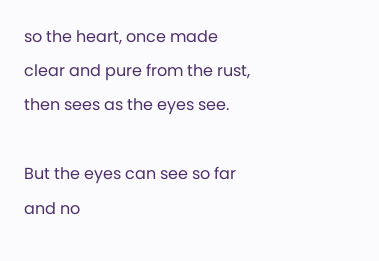so the heart, once made clear and pure from the rust, then sees as the eyes see.

But the eyes can see so far and no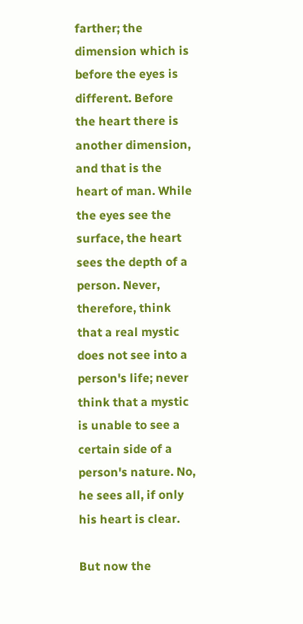farther; the dimension which is before the eyes is different. Before the heart there is another dimension, and that is the heart of man. While the eyes see the surface, the heart sees the depth of a person. Never, therefore, think that a real mystic does not see into a person's life; never think that a mystic is unable to see a certain side of a person's nature. No, he sees all, if only his heart is clear.

But now the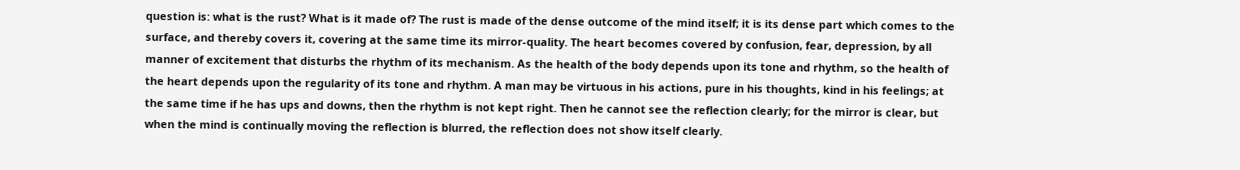question is: what is the rust? What is it made of? The rust is made of the dense outcome of the mind itself; it is its dense part which comes to the surface, and thereby covers it, covering at the same time its mirror-quality. The heart becomes covered by confusion, fear, depression, by all manner of excitement that disturbs the rhythm of its mechanism. As the health of the body depends upon its tone and rhythm, so the health of the heart depends upon the regularity of its tone and rhythm. A man may be virtuous in his actions, pure in his thoughts, kind in his feelings; at the same time if he has ups and downs, then the rhythm is not kept right. Then he cannot see the reflection clearly; for the mirror is clear, but when the mind is continually moving the reflection is blurred, the reflection does not show itself clearly.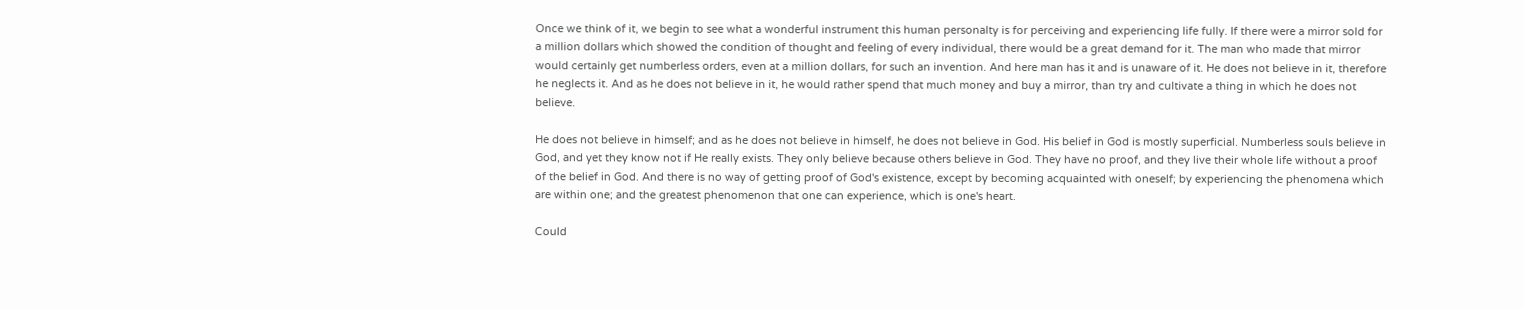Once we think of it, we begin to see what a wonderful instrument this human personalty is for perceiving and experiencing life fully. If there were a mirror sold for a million dollars which showed the condition of thought and feeling of every individual, there would be a great demand for it. The man who made that mirror would certainly get numberless orders, even at a million dollars, for such an invention. And here man has it and is unaware of it. He does not believe in it, therefore he neglects it. And as he does not believe in it, he would rather spend that much money and buy a mirror, than try and cultivate a thing in which he does not believe.

He does not believe in himself; and as he does not believe in himself, he does not believe in God. His belief in God is mostly superficial. Numberless souls believe in God, and yet they know not if He really exists. They only believe because others believe in God. They have no proof, and they live their whole life without a proof of the belief in God. And there is no way of getting proof of God's existence, except by becoming acquainted with oneself; by experiencing the phenomena which are within one; and the greatest phenomenon that one can experience, which is one's heart.

Could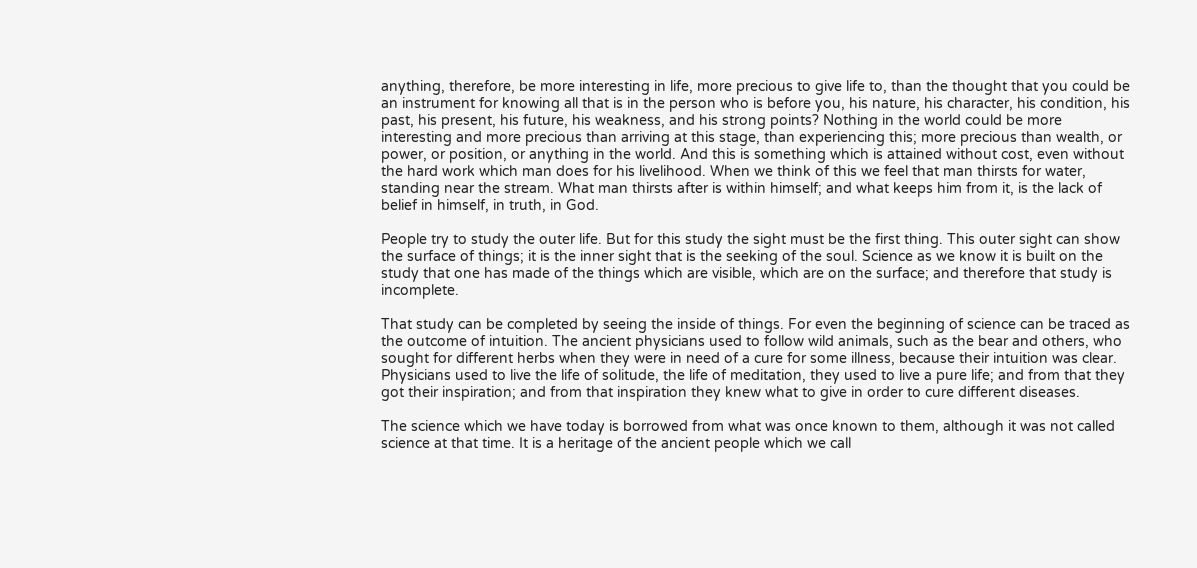anything, therefore, be more interesting in life, more precious to give life to, than the thought that you could be an instrument for knowing all that is in the person who is before you, his nature, his character, his condition, his past, his present, his future, his weakness, and his strong points? Nothing in the world could be more interesting and more precious than arriving at this stage, than experiencing this; more precious than wealth, or power, or position, or anything in the world. And this is something which is attained without cost, even without the hard work which man does for his livelihood. When we think of this we feel that man thirsts for water, standing near the stream. What man thirsts after is within himself; and what keeps him from it, is the lack of belief in himself, in truth, in God.

People try to study the outer life. But for this study the sight must be the first thing. This outer sight can show the surface of things; it is the inner sight that is the seeking of the soul. Science as we know it is built on the study that one has made of the things which are visible, which are on the surface; and therefore that study is incomplete.

That study can be completed by seeing the inside of things. For even the beginning of science can be traced as the outcome of intuition. The ancient physicians used to follow wild animals, such as the bear and others, who sought for different herbs when they were in need of a cure for some illness, because their intuition was clear. Physicians used to live the life of solitude, the life of meditation, they used to live a pure life; and from that they got their inspiration; and from that inspiration they knew what to give in order to cure different diseases.

The science which we have today is borrowed from what was once known to them, although it was not called science at that time. It is a heritage of the ancient people which we call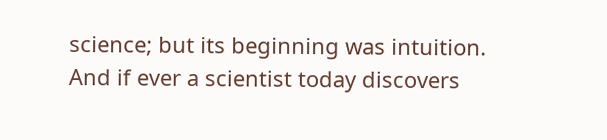science; but its beginning was intuition. And if ever a scientist today discovers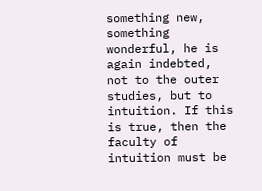something new, something wonderful, he is again indebted, not to the outer studies, but to intuition. If this is true, then the faculty of intuition must be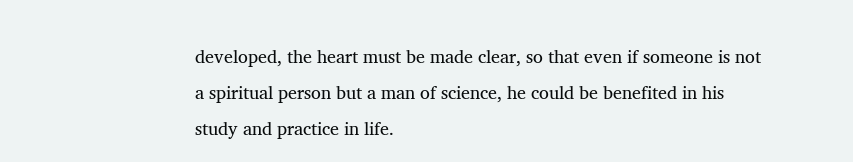developed, the heart must be made clear, so that even if someone is not a spiritual person but a man of science, he could be benefited in his study and practice in life.